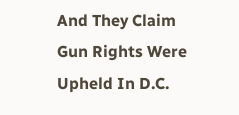And They Claim Gun Rights Were Upheld In D.C.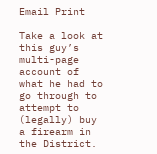Email Print

Take a look at this guy’s multi-page account of what he had to go through to attempt to (legally) buy a firearm in the District.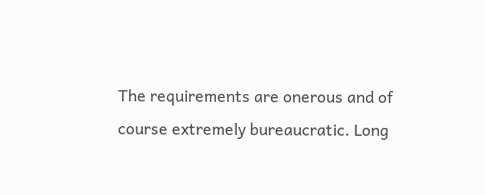The requirements are onerous and of course extremely bureaucratic. Long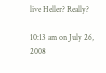live Heller? Really?

10:13 am on July 26, 2008